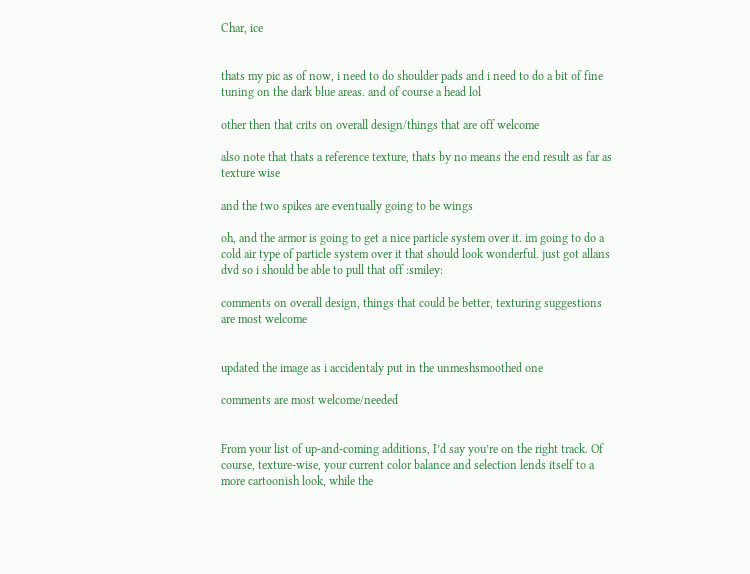Char, ice


thats my pic as of now, i need to do shoulder pads and i need to do a bit of fine tuning on the dark blue areas. and of course a head lol

other then that crits on overall design/things that are off welcome

also note that thats a reference texture, thats by no means the end result as far as texture wise

and the two spikes are eventually going to be wings

oh, and the armor is going to get a nice particle system over it. im going to do a cold air type of particle system over it that should look wonderful. just got allans dvd so i should be able to pull that off :smiley:

comments on overall design, things that could be better, texturing suggestions are most welcome


updated the image as i accidentaly put in the unmeshsmoothed one

comments are most welcome/needed


From your list of up-and-coming additions, I’d say you’re on the right track. Of course, texture-wise, your current color balance and selection lends itself to a more cartoonish look, while the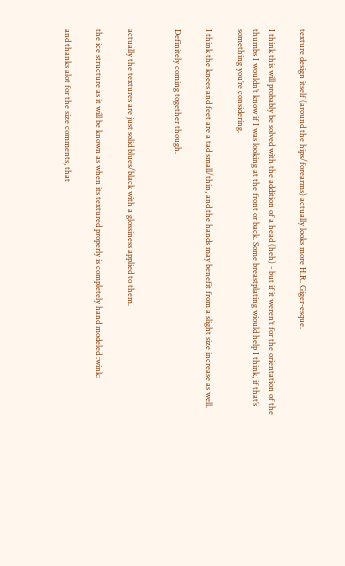texture design itself (around the hips/forearms) actually looks more H.R. Giger-esque.

I think this will probably be solved with the addition of a head (heh) - but if it weren’t for the orientation of the thumbs I wouldn’t know if I was looking at the front or back. Some breastplating wiould help I think, if that’s something you’re considering.

I think the knees and feet are a tad small/thin, and the hands may benefit from a slight size increase as well.

Definitely coming together though.


actually the textures are just solid blues/black with a glossiness applied to them.

the ice structure as it will be known as when its textured properly is completely hand modeled :wink:

and thanks alot for the size comments, that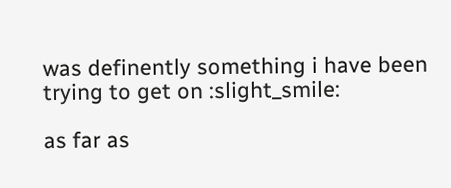was definently something i have been trying to get on :slight_smile:

as far as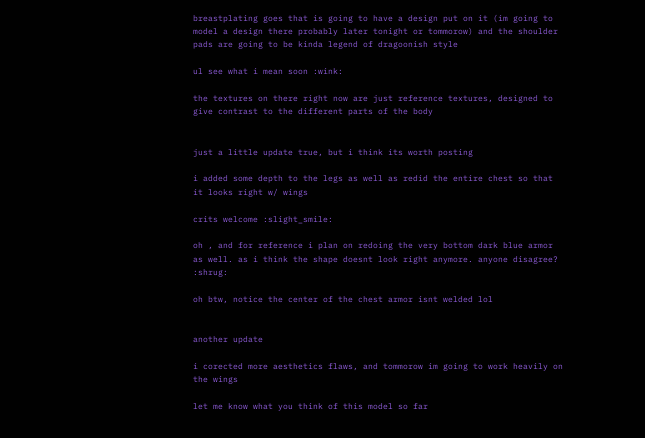breastplating goes that is going to have a design put on it (im going to model a design there probably later tonight or tommorow) and the shoulder pads are going to be kinda legend of dragoonish style

ul see what i mean soon :wink:

the textures on there right now are just reference textures, designed to give contrast to the different parts of the body


just a little update true, but i think its worth posting

i added some depth to the legs as well as redid the entire chest so that it looks right w/ wings

crits welcome :slight_smile:

oh , and for reference i plan on redoing the very bottom dark blue armor as well. as i think the shape doesnt look right anymore. anyone disagree? :shrug:

oh btw, notice the center of the chest armor isnt welded lol


another update

i corected more aesthetics flaws, and tommorow im going to work heavily on the wings

let me know what you think of this model so far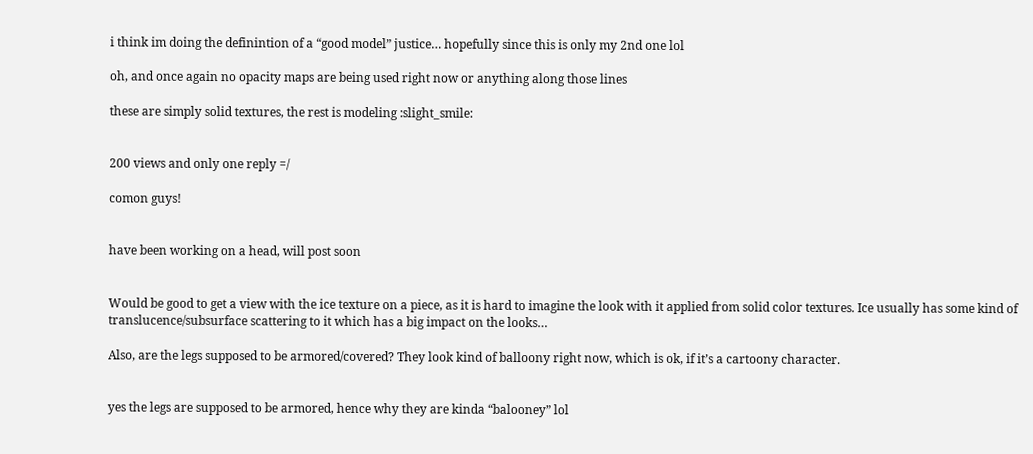i think im doing the definintion of a “good model” justice… hopefully since this is only my 2nd one lol

oh, and once again no opacity maps are being used right now or anything along those lines

these are simply solid textures, the rest is modeling :slight_smile:


200 views and only one reply =/

comon guys!


have been working on a head, will post soon


Would be good to get a view with the ice texture on a piece, as it is hard to imagine the look with it applied from solid color textures. Ice usually has some kind of translucence/subsurface scattering to it which has a big impact on the looks…

Also, are the legs supposed to be armored/covered? They look kind of balloony right now, which is ok, if it’s a cartoony character.


yes the legs are supposed to be armored, hence why they are kinda “balooney” lol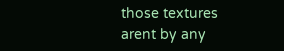those textures arent by any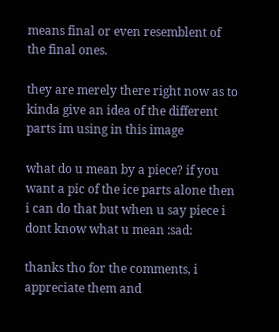means final or even resemblent of the final ones.

they are merely there right now as to kinda give an idea of the different parts im using in this image

what do u mean by a piece? if you want a pic of the ice parts alone then i can do that but when u say piece i dont know what u mean :sad:

thanks tho for the comments, i appreciate them and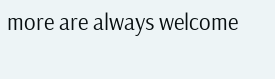more are always welcome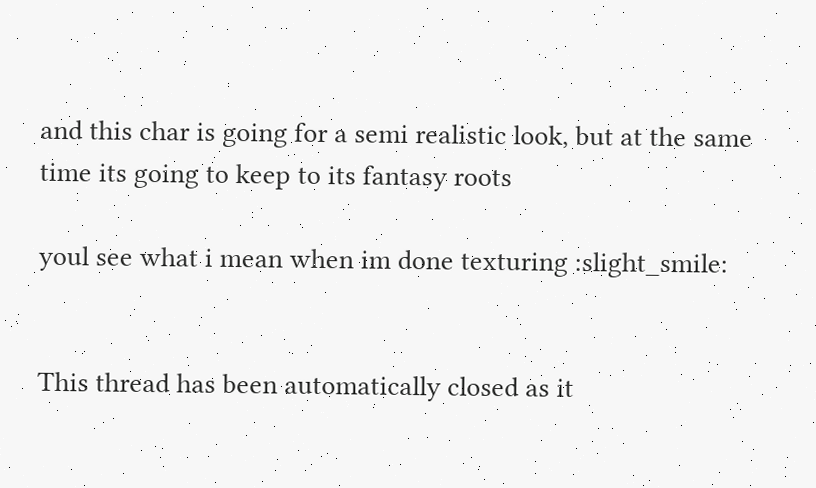and this char is going for a semi realistic look, but at the same time its going to keep to its fantasy roots

youl see what i mean when im done texturing :slight_smile:


This thread has been automatically closed as it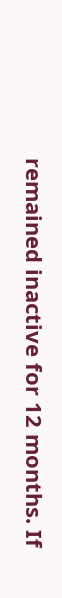remained inactive for 12 months. If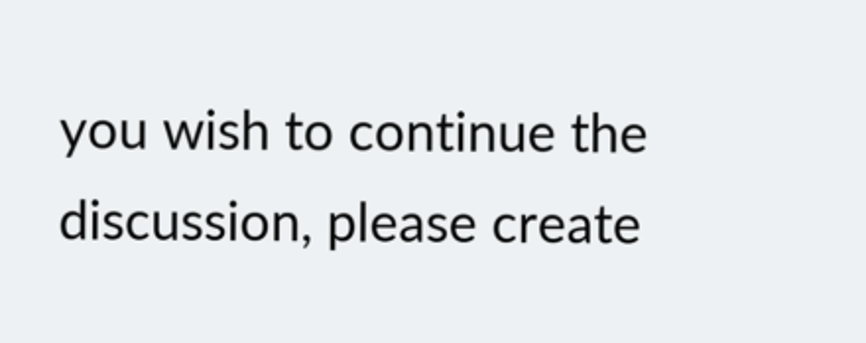you wish to continue the discussion, please create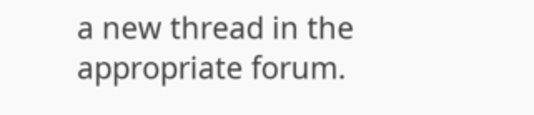a new thread in the appropriate forum.